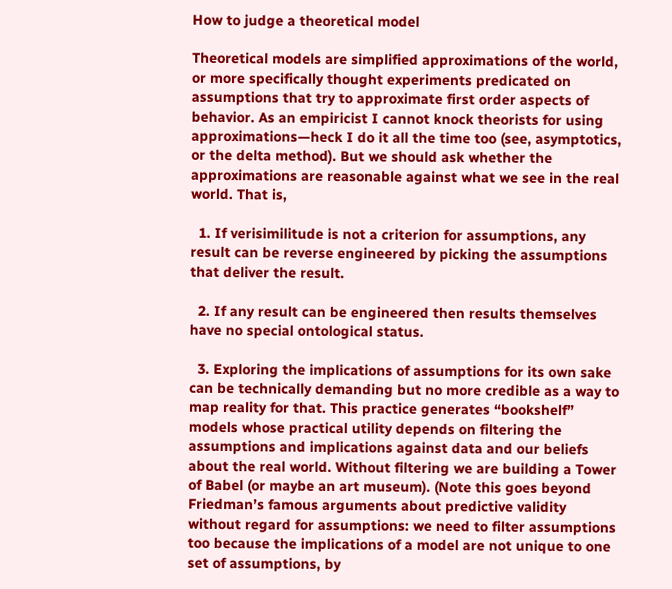How to judge a theoretical model

Theoretical models are simplified approximations of the world, or more specifically thought experiments predicated on assumptions that try to approximate first order aspects of behavior. As an empiricist I cannot knock theorists for using approximations—heck I do it all the time too (see, asymptotics, or the delta method). But we should ask whether the approximations are reasonable against what we see in the real world. That is,

  1. If verisimilitude is not a criterion for assumptions, any result can be reverse engineered by picking the assumptions that deliver the result.

  2. If any result can be engineered then results themselves have no special ontological status.

  3. Exploring the implications of assumptions for its own sake can be technically demanding but no more credible as a way to map reality for that. This practice generates “bookshelf” models whose practical utility depends on filtering the assumptions and implications against data and our beliefs about the real world. Without filtering we are building a Tower of Babel (or maybe an art museum). (Note this goes beyond Friedman’s famous arguments about predictive validity without regard for assumptions: we need to filter assumptions too because the implications of a model are not unique to one set of assumptions, by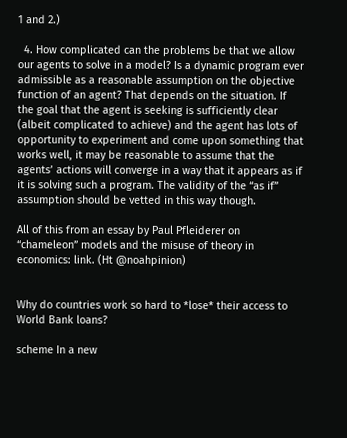1 and 2.)

  4. How complicated can the problems be that we allow our agents to solve in a model? Is a dynamic program ever admissible as a reasonable assumption on the objective function of an agent? That depends on the situation. If the goal that the agent is seeking is sufficiently clear (albeit complicated to achieve) and the agent has lots of opportunity to experiment and come upon something that works well, it may be reasonable to assume that the agents’ actions will converge in a way that it appears as if it is solving such a program. The validity of the “as if” assumption should be vetted in this way though.

All of this from an essay by Paul Pfleiderer on “chameleon” models and the misuse of theory in economics: link. (Ht @noahpinion)


Why do countries work so hard to *lose* their access to World Bank loans?

scheme In a new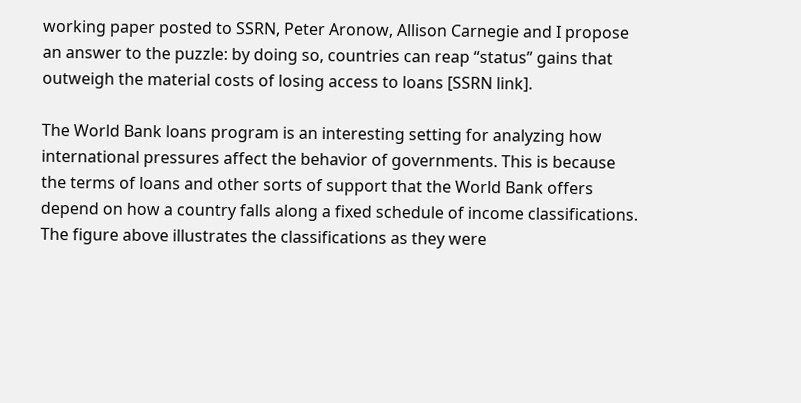working paper posted to SSRN, Peter Aronow, Allison Carnegie and I propose an answer to the puzzle: by doing so, countries can reap “status” gains that outweigh the material costs of losing access to loans [SSRN link].

The World Bank loans program is an interesting setting for analyzing how international pressures affect the behavior of governments. This is because the terms of loans and other sorts of support that the World Bank offers depend on how a country falls along a fixed schedule of income classifications. The figure above illustrates the classifications as they were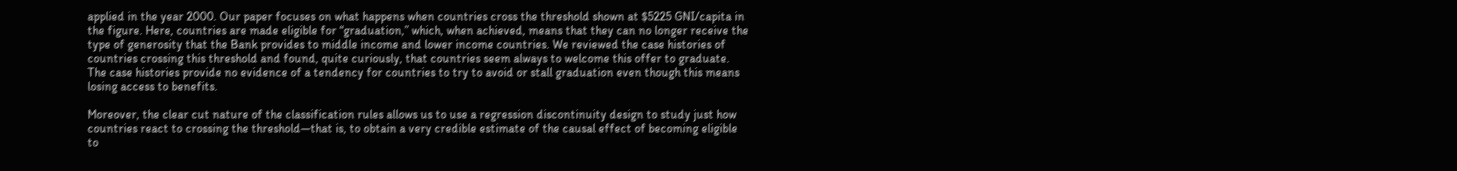applied in the year 2000. Our paper focuses on what happens when countries cross the threshold shown at $5225 GNI/capita in the figure. Here, countries are made eligible for “graduation,” which, when achieved, means that they can no longer receive the type of generosity that the Bank provides to middle income and lower income countries. We reviewed the case histories of countries crossing this threshold and found, quite curiously, that countries seem always to welcome this offer to graduate. The case histories provide no evidence of a tendency for countries to try to avoid or stall graduation even though this means losing access to benefits.

Moreover, the clear cut nature of the classification rules allows us to use a regression discontinuity design to study just how countries react to crossing the threshold—that is, to obtain a very credible estimate of the causal effect of becoming eligible to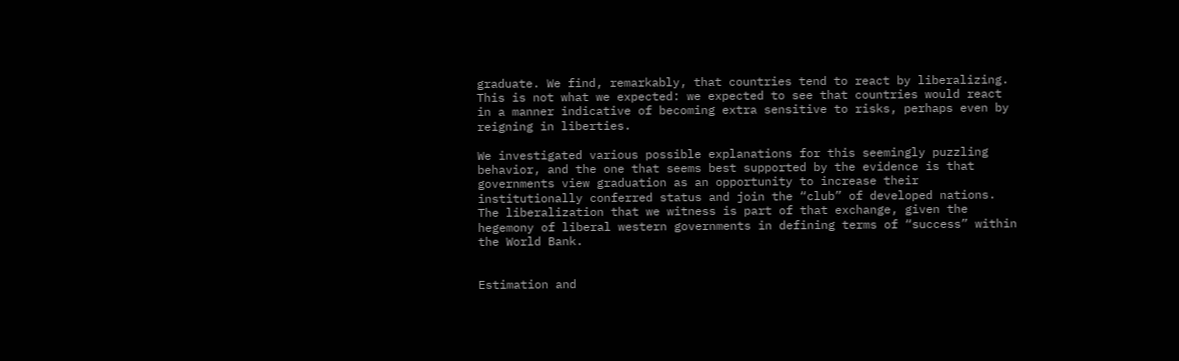graduate. We find, remarkably, that countries tend to react by liberalizing. This is not what we expected: we expected to see that countries would react in a manner indicative of becoming extra sensitive to risks, perhaps even by reigning in liberties.

We investigated various possible explanations for this seemingly puzzling behavior, and the one that seems best supported by the evidence is that governments view graduation as an opportunity to increase their institutionally conferred status and join the “club” of developed nations. The liberalization that we witness is part of that exchange, given the hegemony of liberal western governments in defining terms of “success” within the World Bank.


Estimation and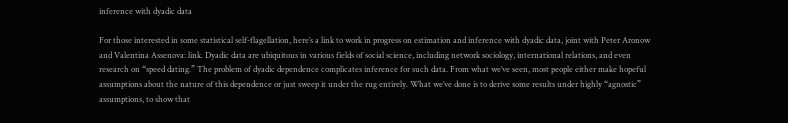inference with dyadic data

For those interested in some statistical self-flagellation, here’s a link to work in progress on estimation and inference with dyadic data, joint with Peter Aronow and Valentina Assenova: link. Dyadic data are ubiquitous in various fields of social science, including network sociology, international relations, and even research on “speed dating.” The problem of dyadic dependence complicates inference for such data. From what we’ve seen, most people either make hopeful assumptions about the nature of this dependence or just sweep it under the rug entirely. What we’ve done is to derive some results under highly “agnostic” assumptions, to show that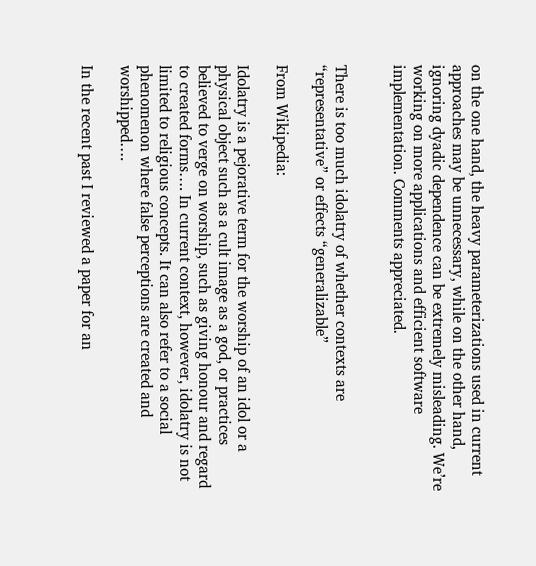on the one hand, the heavy parameterizations used in current approaches may be unnecessary, while on the other hand, ignoring dyadic dependence can be extremely misleading. We’re working on more applications and efficient software implementation. Comments appreciated.


There is too much idolatry of whether contexts are “representative” or effects “generalizable”

From Wikipedia:

Idolatry is a pejorative term for the worship of an idol or a physical object such as a cult image as a god, or practices believed to verge on worship, such as giving honour and regard to created forms…. In current context, however, idolatry is not limited to religious concepts. It can also refer to a social phenomenon where false perceptions are created and worshipped….

In the recent past I reviewed a paper for an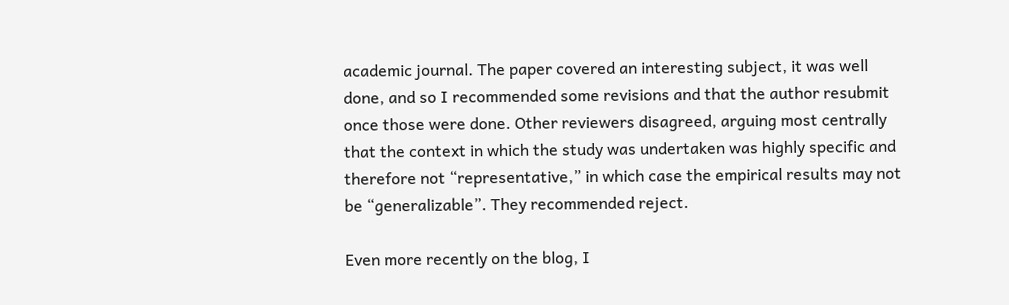academic journal. The paper covered an interesting subject, it was well done, and so I recommended some revisions and that the author resubmit once those were done. Other reviewers disagreed, arguing most centrally that the context in which the study was undertaken was highly specific and therefore not “representative,” in which case the empirical results may not be “generalizable”. They recommended reject.

Even more recently on the blog, I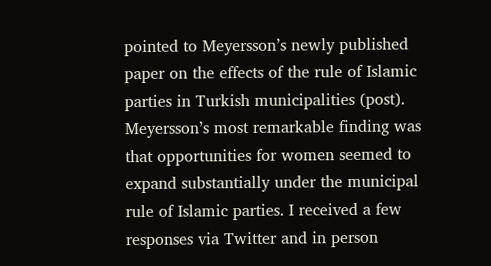pointed to Meyersson’s newly published paper on the effects of the rule of Islamic parties in Turkish municipalities (post). Meyersson’s most remarkable finding was that opportunities for women seemed to expand substantially under the municipal rule of Islamic parties. I received a few responses via Twitter and in person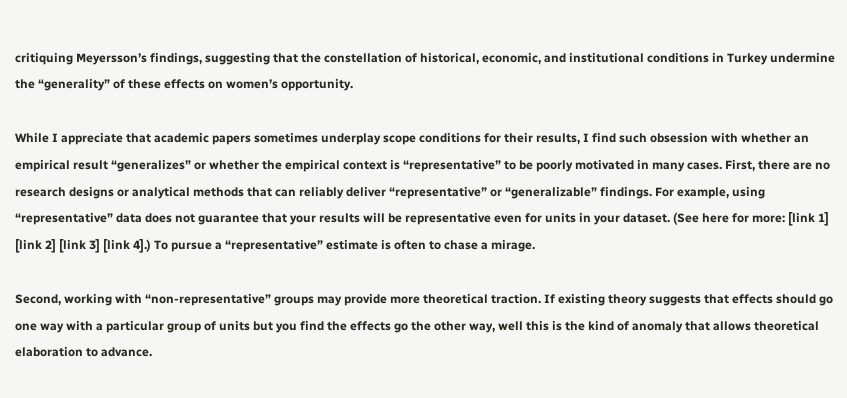critiquing Meyersson’s findings, suggesting that the constellation of historical, economic, and institutional conditions in Turkey undermine the “generality” of these effects on women’s opportunity.

While I appreciate that academic papers sometimes underplay scope conditions for their results, I find such obsession with whether an empirical result “generalizes” or whether the empirical context is “representative” to be poorly motivated in many cases. First, there are no research designs or analytical methods that can reliably deliver “representative” or “generalizable” findings. For example, using “representative” data does not guarantee that your results will be representative even for units in your dataset. (See here for more: [link 1] [link 2] [link 3] [link 4].) To pursue a “representative” estimate is often to chase a mirage.

Second, working with “non-representative” groups may provide more theoretical traction. If existing theory suggests that effects should go one way with a particular group of units but you find the effects go the other way, well this is the kind of anomaly that allows theoretical elaboration to advance.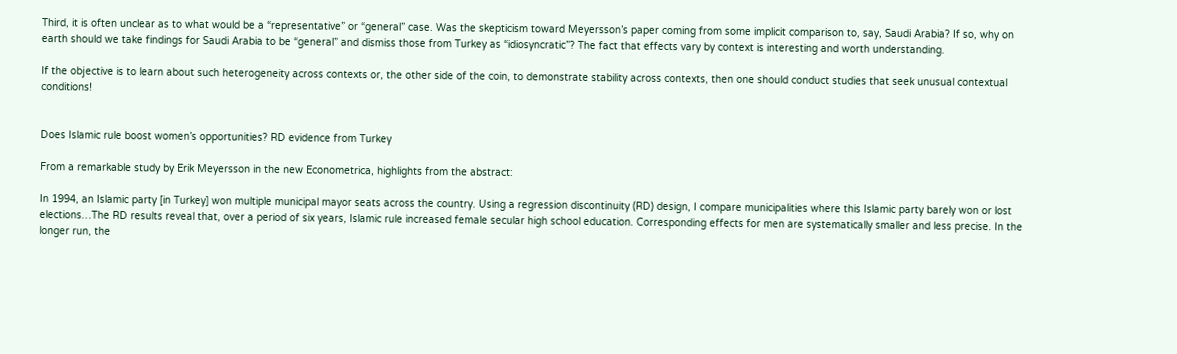Third, it is often unclear as to what would be a “representative” or “general” case. Was the skepticism toward Meyersson’s paper coming from some implicit comparison to, say, Saudi Arabia? If so, why on earth should we take findings for Saudi Arabia to be “general” and dismiss those from Turkey as “idiosyncratic”? The fact that effects vary by context is interesting and worth understanding.

If the objective is to learn about such heterogeneity across contexts or, the other side of the coin, to demonstrate stability across contexts, then one should conduct studies that seek unusual contextual conditions!


Does Islamic rule boost women’s opportunities? RD evidence from Turkey

From a remarkable study by Erik Meyersson in the new Econometrica, highlights from the abstract:

In 1994, an Islamic party [in Turkey] won multiple municipal mayor seats across the country. Using a regression discontinuity (RD) design, I compare municipalities where this Islamic party barely won or lost elections…The RD results reveal that, over a period of six years, Islamic rule increased female secular high school education. Corresponding effects for men are systematically smaller and less precise. In the longer run, the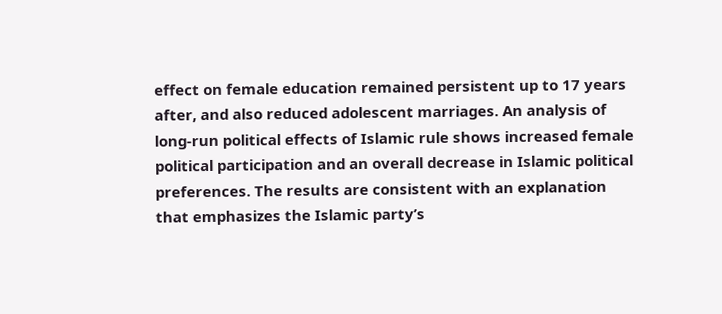effect on female education remained persistent up to 17 years after, and also reduced adolescent marriages. An analysis of long-run political effects of Islamic rule shows increased female political participation and an overall decrease in Islamic political preferences. The results are consistent with an explanation that emphasizes the Islamic party’s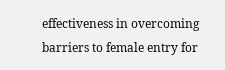effectiveness in overcoming barriers to female entry for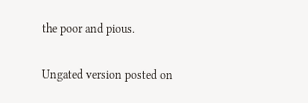the poor and pious.

Ungated version posted on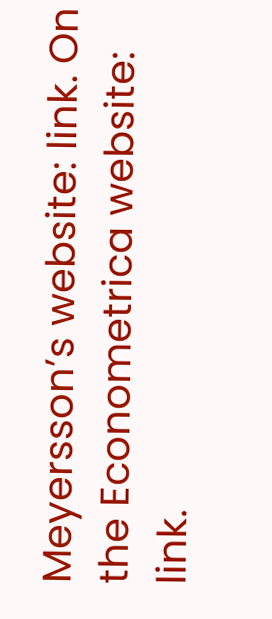Meyersson’s website: link. On the Econometrica website: link.